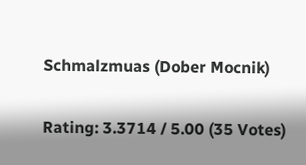Schmalzmuas (Dober Mocnik)

Rating: 3.3714 / 5.00 (35 Votes)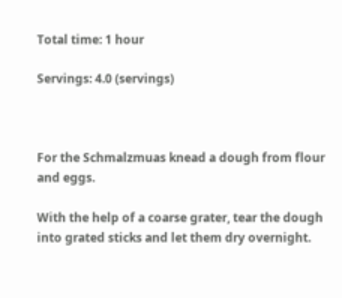Total time: 1 hour

Servings: 4.0 (servings)



For the Schmalzmuas knead a dough from flour and eggs.

With the help of a coarse grater, tear the dough into grated sticks and let them dry overnight.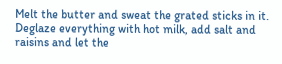Melt the butter and sweat the grated sticks in it. Deglaze everything with hot milk, add salt and raisins and let the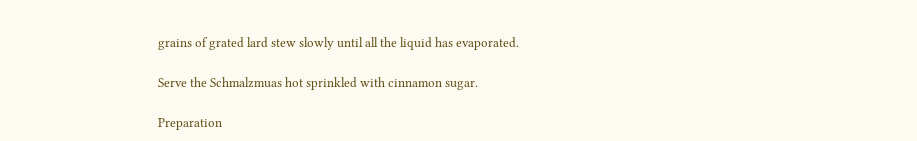grains of grated lard stew slowly until all the liquid has evaporated.

Serve the Schmalzmuas hot sprinkled with cinnamon sugar.

Preparation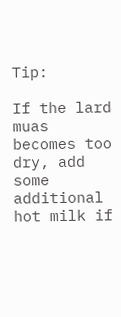Tip:

If the lard muas becomes too dry, add some additional hot milk if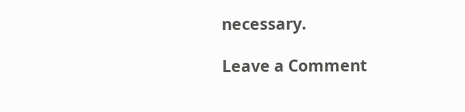necessary.

Leave a Comment